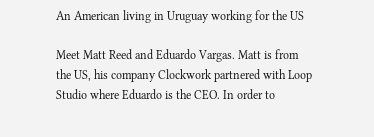An American living in Uruguay working for the US

Meet Matt Reed and Eduardo Vargas. Matt is from the US, his company Clockwork partnered with Loop Studio where Eduardo is the CEO. In order to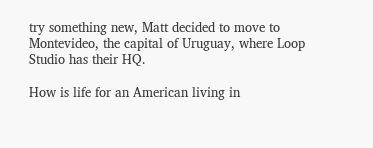try something new, Matt decided to move to Montevideo, the capital of Uruguay, where Loop Studio has their HQ.

How is life for an American living in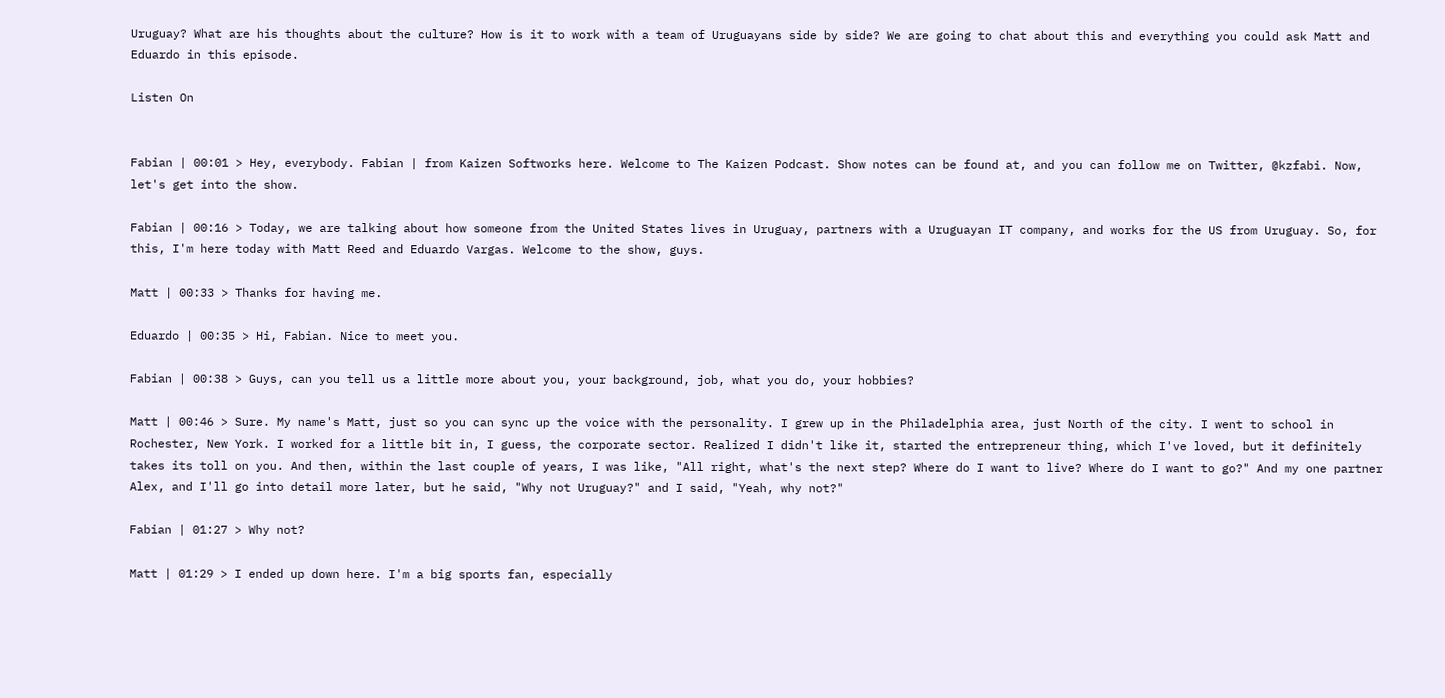Uruguay? What are his thoughts about the culture? How is it to work with a team of Uruguayans side by side? We are going to chat about this and everything you could ask Matt and Eduardo in this episode.

Listen On


Fabian | 00:01 > Hey, everybody. Fabian | from Kaizen Softworks here. Welcome to The Kaizen Podcast. Show notes can be found at, and you can follow me on Twitter, @kzfabi. Now, let's get into the show.

Fabian | 00:16 > Today, we are talking about how someone from the United States lives in Uruguay, partners with a Uruguayan IT company, and works for the US from Uruguay. So, for this, I'm here today with Matt Reed and Eduardo Vargas. Welcome to the show, guys.

Matt | 00:33 > Thanks for having me.

Eduardo | 00:35 > Hi, Fabian. Nice to meet you.

Fabian | 00:38 > Guys, can you tell us a little more about you, your background, job, what you do, your hobbies?

Matt | 00:46 > Sure. My name's Matt, just so you can sync up the voice with the personality. I grew up in the Philadelphia area, just North of the city. I went to school in Rochester, New York. I worked for a little bit in, I guess, the corporate sector. Realized I didn't like it, started the entrepreneur thing, which I've loved, but it definitely takes its toll on you. And then, within the last couple of years, I was like, "All right, what's the next step? Where do I want to live? Where do I want to go?" And my one partner Alex, and I'll go into detail more later, but he said, "Why not Uruguay?" and I said, "Yeah, why not?"

Fabian | 01:27 > Why not?

Matt | 01:29 > I ended up down here. I'm a big sports fan, especially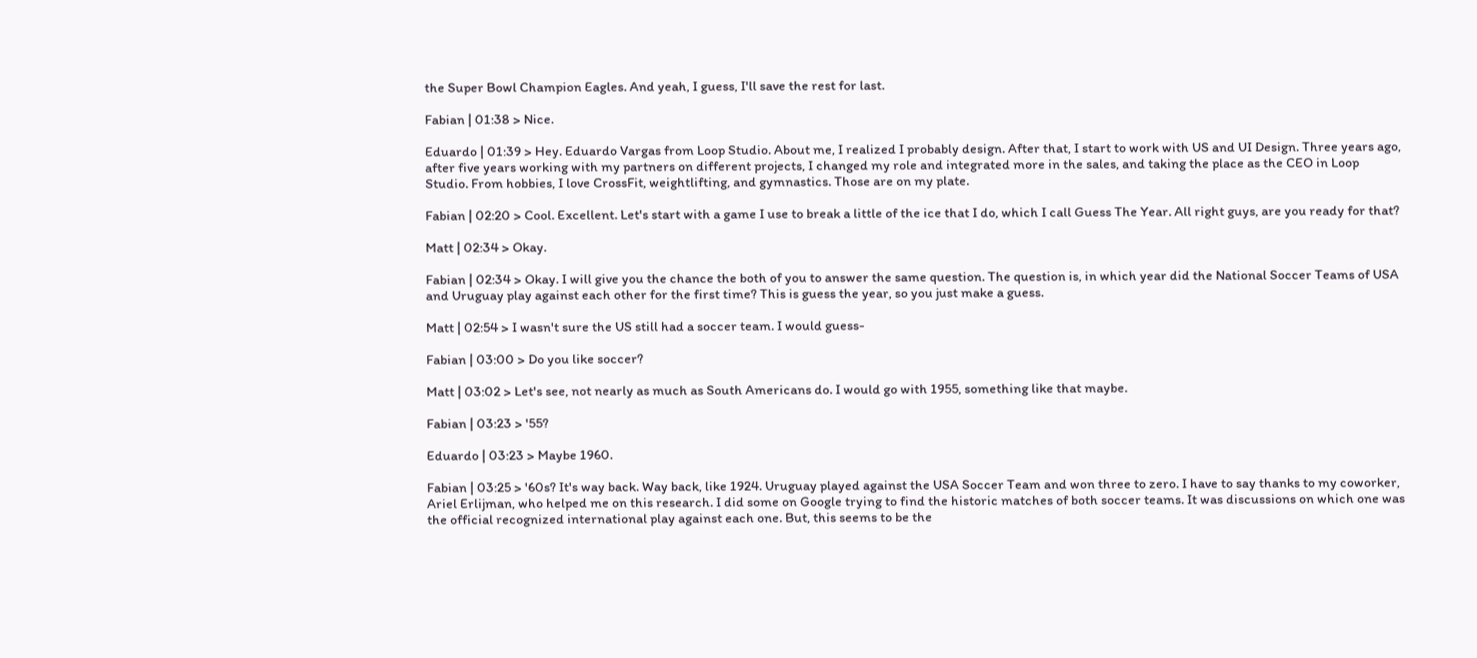the Super Bowl Champion Eagles. And yeah, I guess, I'll save the rest for last.

Fabian | 01:38 > Nice.

Eduardo | 01:39 > Hey. Eduardo Vargas from Loop Studio. About me, I realized I probably design. After that, I start to work with US and UI Design. Three years ago, after five years working with my partners on different projects, I changed my role and integrated more in the sales, and taking the place as the CEO in Loop Studio. From hobbies, I love CrossFit, weightlifting, and gymnastics. Those are on my plate.

Fabian | 02:20 > Cool. Excellent. Let's start with a game I use to break a little of the ice that I do, which I call Guess The Year. All right guys, are you ready for that?

Matt | 02:34 > Okay.

Fabian | 02:34 > Okay. I will give you the chance the both of you to answer the same question. The question is, in which year did the National Soccer Teams of USA and Uruguay play against each other for the first time? This is guess the year, so you just make a guess.

Matt | 02:54 > I wasn't sure the US still had a soccer team. I would guess-

Fabian | 03:00 > Do you like soccer?

Matt | 03:02 > Let's see, not nearly as much as South Americans do. I would go with 1955, something like that maybe.

Fabian | 03:23 > '55?

Eduardo | 03:23 > Maybe 1960.

Fabian | 03:25 > '60s? It's way back. Way back, like 1924. Uruguay played against the USA Soccer Team and won three to zero. I have to say thanks to my coworker, Ariel Erlijman, who helped me on this research. I did some on Google trying to find the historic matches of both soccer teams. It was discussions on which one was the official recognized international play against each one. But, this seems to be the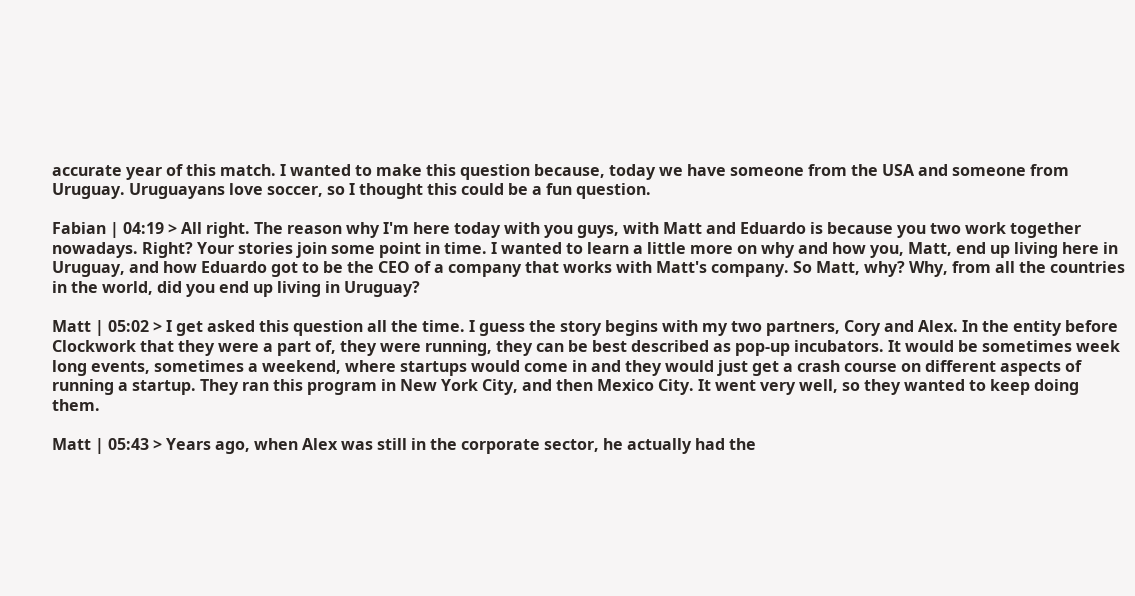accurate year of this match. I wanted to make this question because, today we have someone from the USA and someone from Uruguay. Uruguayans love soccer, so I thought this could be a fun question.

Fabian | 04:19 > All right. The reason why I'm here today with you guys, with Matt and Eduardo is because you two work together nowadays. Right? Your stories join some point in time. I wanted to learn a little more on why and how you, Matt, end up living here in Uruguay, and how Eduardo got to be the CEO of a company that works with Matt's company. So Matt, why? Why, from all the countries in the world, did you end up living in Uruguay?

Matt | 05:02 > I get asked this question all the time. I guess the story begins with my two partners, Cory and Alex. In the entity before Clockwork that they were a part of, they were running, they can be best described as pop-up incubators. It would be sometimes week long events, sometimes a weekend, where startups would come in and they would just get a crash course on different aspects of running a startup. They ran this program in New York City, and then Mexico City. It went very well, so they wanted to keep doing them.

Matt | 05:43 > Years ago, when Alex was still in the corporate sector, he actually had the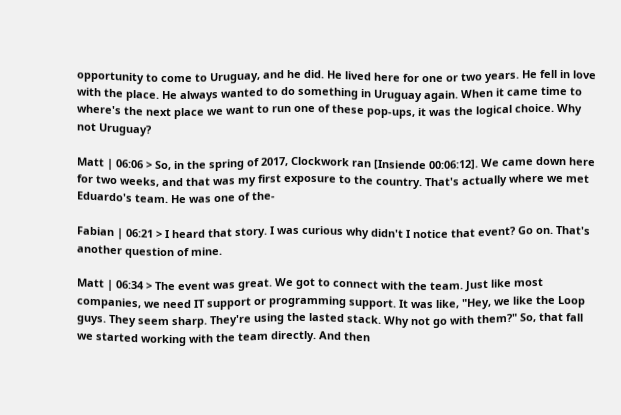opportunity to come to Uruguay, and he did. He lived here for one or two years. He fell in love with the place. He always wanted to do something in Uruguay again. When it came time to where's the next place we want to run one of these pop-ups, it was the logical choice. Why not Uruguay?

Matt | 06:06 > So, in the spring of 2017, Clockwork ran [Insiende 00:06:12]. We came down here for two weeks, and that was my first exposure to the country. That's actually where we met Eduardo's team. He was one of the-

Fabian | 06:21 > I heard that story. I was curious why didn't I notice that event? Go on. That's another question of mine.

Matt | 06:34 > The event was great. We got to connect with the team. Just like most companies, we need IT support or programming support. It was like, "Hey, we like the Loop guys. They seem sharp. They're using the lasted stack. Why not go with them?" So, that fall we started working with the team directly. And then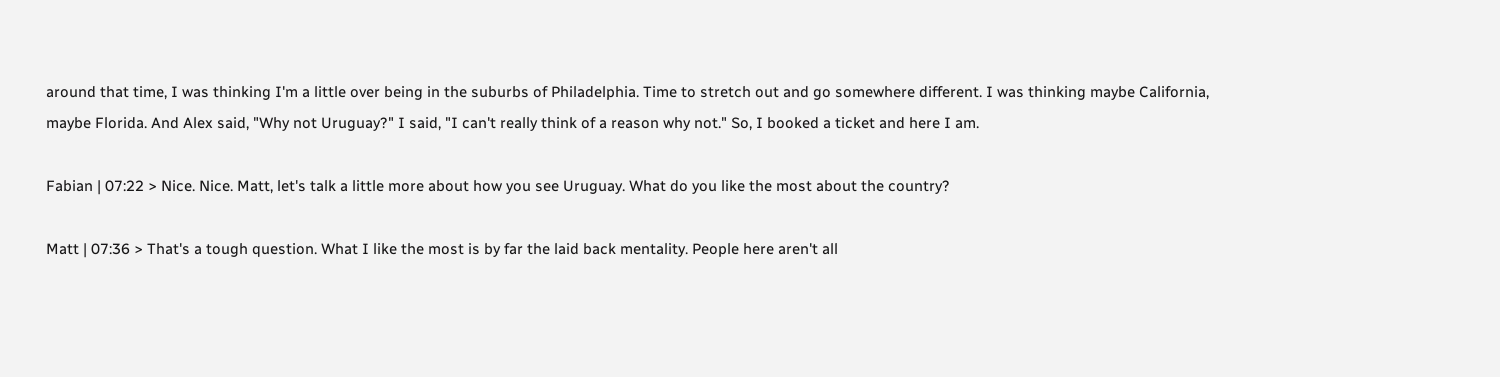around that time, I was thinking I'm a little over being in the suburbs of Philadelphia. Time to stretch out and go somewhere different. I was thinking maybe California, maybe Florida. And Alex said, "Why not Uruguay?" I said, "I can't really think of a reason why not." So, I booked a ticket and here I am.

Fabian | 07:22 > Nice. Nice. Matt, let's talk a little more about how you see Uruguay. What do you like the most about the country?

Matt | 07:36 > That's a tough question. What I like the most is by far the laid back mentality. People here aren't all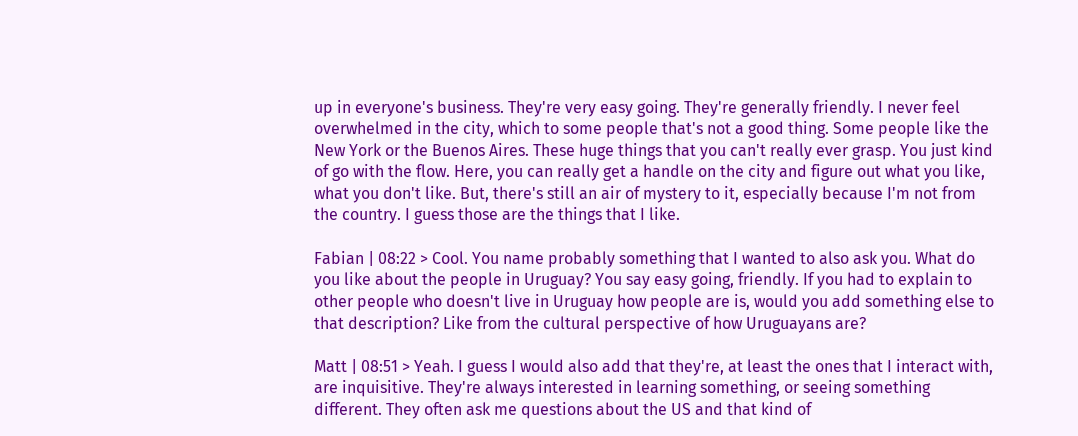up in everyone's business. They're very easy going. They're generally friendly. I never feel overwhelmed in the city, which to some people that's not a good thing. Some people like the New York or the Buenos Aires. These huge things that you can't really ever grasp. You just kind of go with the flow. Here, you can really get a handle on the city and figure out what you like, what you don't like. But, there's still an air of mystery to it, especially because I'm not from the country. I guess those are the things that I like.

Fabian | 08:22 > Cool. You name probably something that I wanted to also ask you. What do you like about the people in Uruguay? You say easy going, friendly. If you had to explain to other people who doesn't live in Uruguay how people are is, would you add something else to that description? Like from the cultural perspective of how Uruguayans are?

Matt | 08:51 > Yeah. I guess I would also add that they're, at least the ones that I interact with, are inquisitive. They're always interested in learning something, or seeing something different. They often ask me questions about the US and that kind of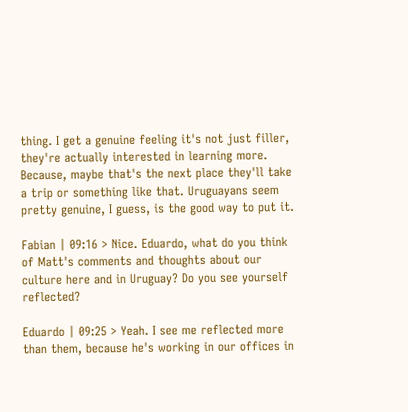thing. I get a genuine feeling it's not just filler, they're actually interested in learning more. Because, maybe that's the next place they'll take a trip or something like that. Uruguayans seem pretty genuine, I guess, is the good way to put it.

Fabian | 09:16 > Nice. Eduardo, what do you think of Matt's comments and thoughts about our culture here and in Uruguay? Do you see yourself reflected?

Eduardo | 09:25 > Yeah. I see me reflected more than them, because he's working in our offices in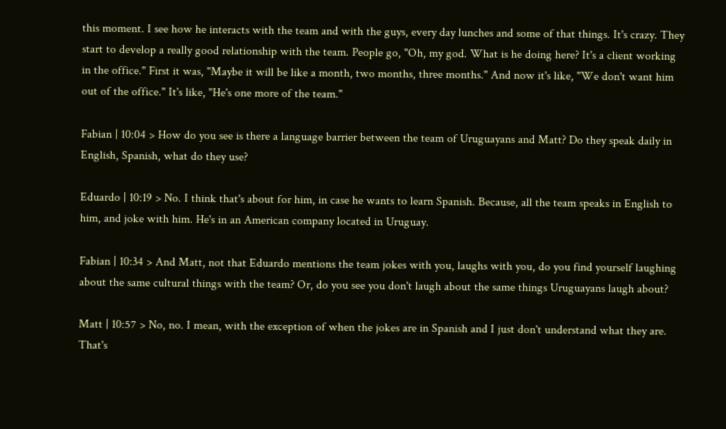this moment. I see how he interacts with the team and with the guys, every day lunches and some of that things. It's crazy. They start to develop a really good relationship with the team. People go, "Oh, my god. What is he doing here? It's a client working in the office." First it was, "Maybe it will be like a month, two months, three months." And now it's like, "We don't want him out of the office." It's like, "He's one more of the team."

Fabian | 10:04 > How do you see is there a language barrier between the team of Uruguayans and Matt? Do they speak daily in English, Spanish, what do they use?

Eduardo | 10:19 > No. I think that's about for him, in case he wants to learn Spanish. Because, all the team speaks in English to him, and joke with him. He's in an American company located in Uruguay.

Fabian | 10:34 > And Matt, not that Eduardo mentions the team jokes with you, laughs with you, do you find yourself laughing about the same cultural things with the team? Or, do you see you don't laugh about the same things Uruguayans laugh about?

Matt | 10:57 > No, no. I mean, with the exception of when the jokes are in Spanish and I just don't understand what they are. That's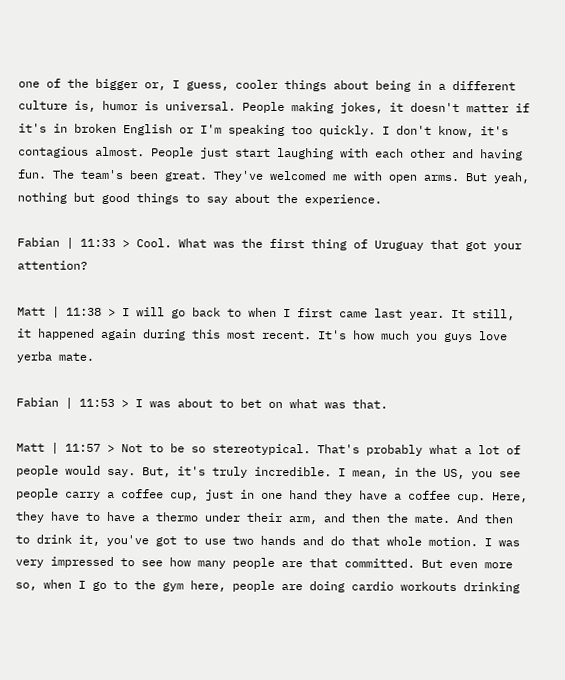one of the bigger or, I guess, cooler things about being in a different culture is, humor is universal. People making jokes, it doesn't matter if it's in broken English or I'm speaking too quickly. I don't know, it's contagious almost. People just start laughing with each other and having fun. The team's been great. They've welcomed me with open arms. But yeah, nothing but good things to say about the experience.

Fabian | 11:33 > Cool. What was the first thing of Uruguay that got your attention?

Matt | 11:38 > I will go back to when I first came last year. It still, it happened again during this most recent. It's how much you guys love yerba mate.

Fabian | 11:53 > I was about to bet on what was that.

Matt | 11:57 > Not to be so stereotypical. That's probably what a lot of people would say. But, it's truly incredible. I mean, in the US, you see people carry a coffee cup, just in one hand they have a coffee cup. Here, they have to have a thermo under their arm, and then the mate. And then to drink it, you've got to use two hands and do that whole motion. I was very impressed to see how many people are that committed. But even more so, when I go to the gym here, people are doing cardio workouts drinking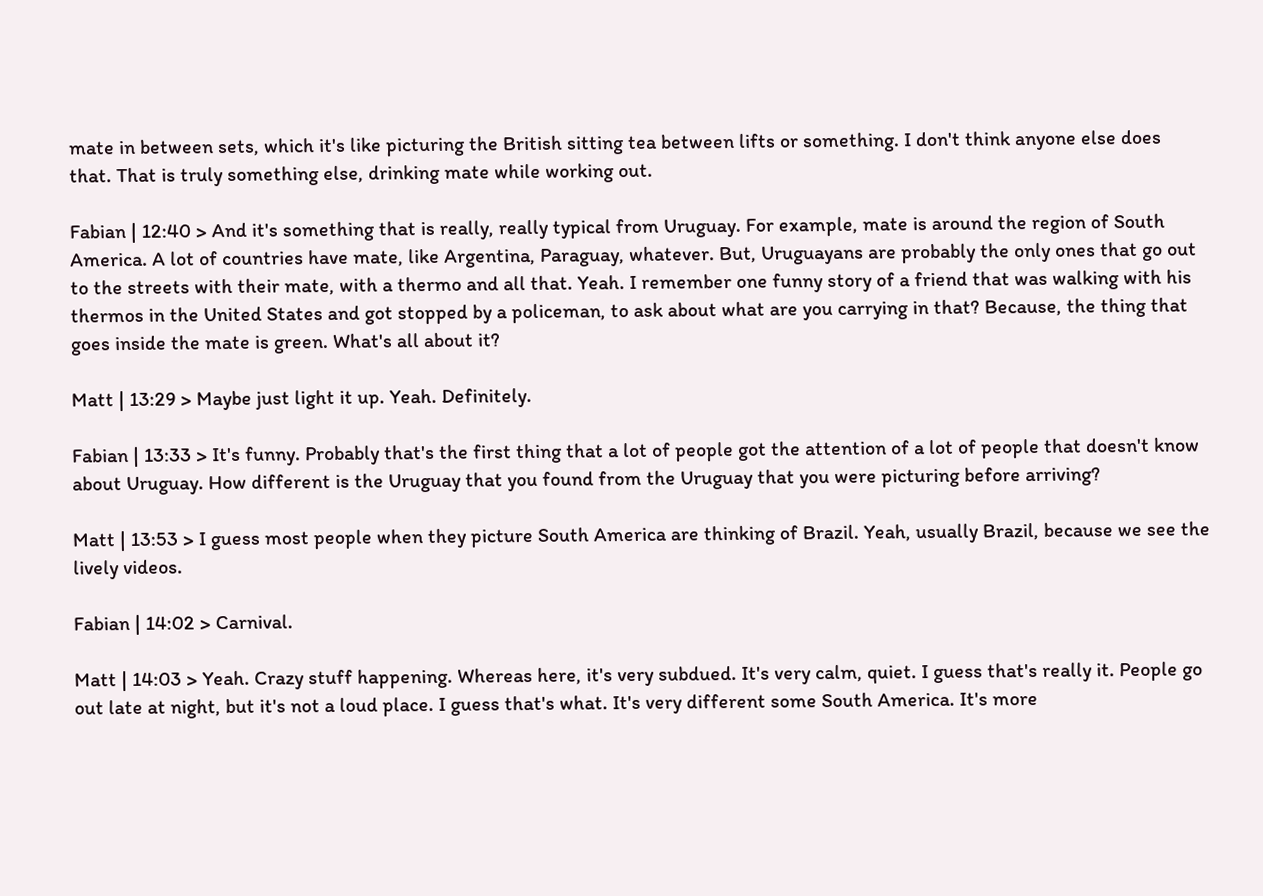mate in between sets, which it's like picturing the British sitting tea between lifts or something. I don't think anyone else does that. That is truly something else, drinking mate while working out.

Fabian | 12:40 > And it's something that is really, really typical from Uruguay. For example, mate is around the region of South America. A lot of countries have mate, like Argentina, Paraguay, whatever. But, Uruguayans are probably the only ones that go out to the streets with their mate, with a thermo and all that. Yeah. I remember one funny story of a friend that was walking with his thermos in the United States and got stopped by a policeman, to ask about what are you carrying in that? Because, the thing that goes inside the mate is green. What's all about it?

Matt | 13:29 > Maybe just light it up. Yeah. Definitely.

Fabian | 13:33 > It's funny. Probably that's the first thing that a lot of people got the attention of a lot of people that doesn't know about Uruguay. How different is the Uruguay that you found from the Uruguay that you were picturing before arriving?

Matt | 13:53 > I guess most people when they picture South America are thinking of Brazil. Yeah, usually Brazil, because we see the lively videos.

Fabian | 14:02 > Carnival.

Matt | 14:03 > Yeah. Crazy stuff happening. Whereas here, it's very subdued. It's very calm, quiet. I guess that's really it. People go out late at night, but it's not a loud place. I guess that's what. It's very different some South America. It's more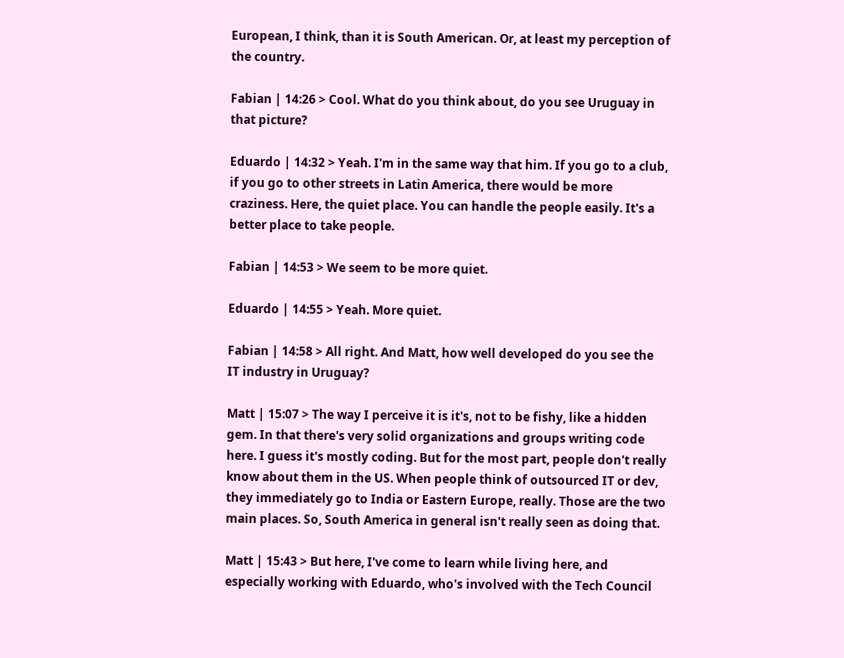European, I think, than it is South American. Or, at least my perception of the country.

Fabian | 14:26 > Cool. What do you think about, do you see Uruguay in that picture?

Eduardo | 14:32 > Yeah. I'm in the same way that him. If you go to a club, if you go to other streets in Latin America, there would be more craziness. Here, the quiet place. You can handle the people easily. It's a better place to take people.

Fabian | 14:53 > We seem to be more quiet.

Eduardo | 14:55 > Yeah. More quiet.

Fabian | 14:58 > All right. And Matt, how well developed do you see the IT industry in Uruguay?

Matt | 15:07 > The way I perceive it is it's, not to be fishy, like a hidden gem. In that there's very solid organizations and groups writing code here. I guess it's mostly coding. But for the most part, people don't really know about them in the US. When people think of outsourced IT or dev, they immediately go to India or Eastern Europe, really. Those are the two main places. So, South America in general isn't really seen as doing that.

Matt | 15:43 > But here, I've come to learn while living here, and especially working with Eduardo, who's involved with the Tech Council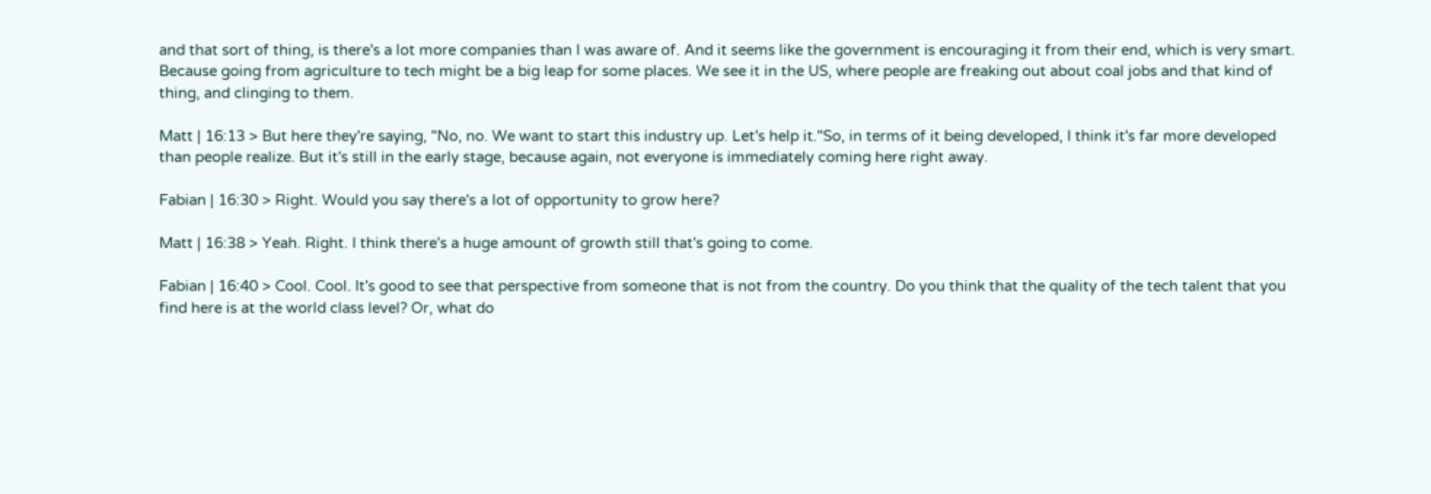and that sort of thing, is there's a lot more companies than I was aware of. And it seems like the government is encouraging it from their end, which is very smart. Because going from agriculture to tech might be a big leap for some places. We see it in the US, where people are freaking out about coal jobs and that kind of thing, and clinging to them.

Matt | 16:13 > But here they're saying, "No, no. We want to start this industry up. Let's help it."So, in terms of it being developed, I think it's far more developed than people realize. But it's still in the early stage, because again, not everyone is immediately coming here right away.

Fabian | 16:30 > Right. Would you say there's a lot of opportunity to grow here?

Matt | 16:38 > Yeah. Right. I think there's a huge amount of growth still that's going to come.

Fabian | 16:40 > Cool. Cool. It's good to see that perspective from someone that is not from the country. Do you think that the quality of the tech talent that you find here is at the world class level? Or, what do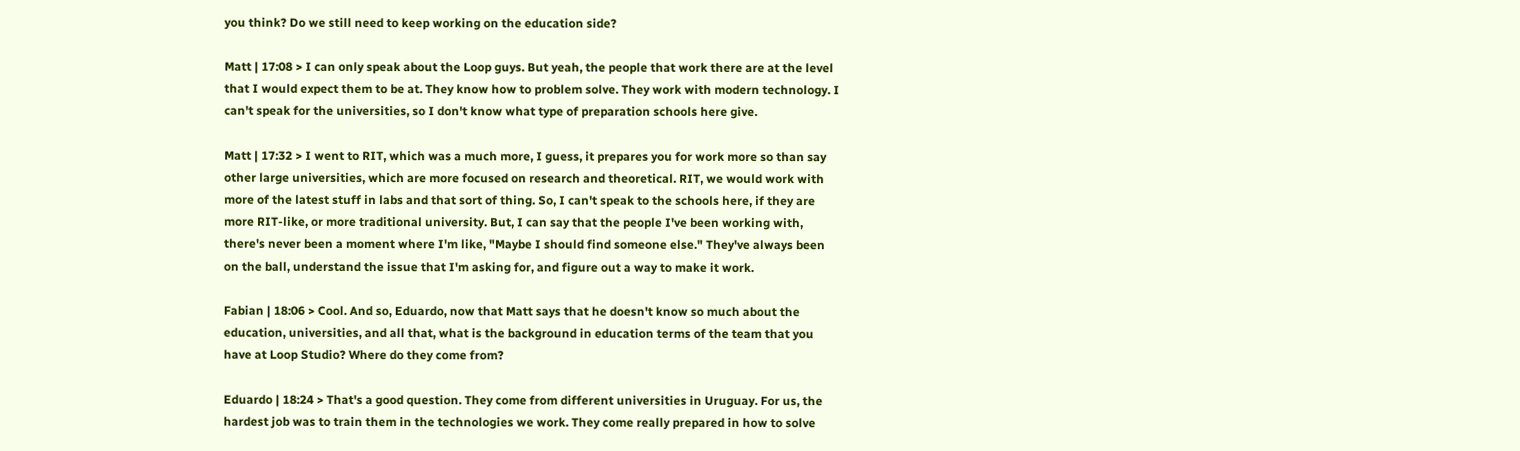you think? Do we still need to keep working on the education side?

Matt | 17:08 > I can only speak about the Loop guys. But yeah, the people that work there are at the level that I would expect them to be at. They know how to problem solve. They work with modern technology. I can't speak for the universities, so I don't know what type of preparation schools here give.

Matt | 17:32 > I went to RIT, which was a much more, I guess, it prepares you for work more so than say other large universities, which are more focused on research and theoretical. RIT, we would work with more of the latest stuff in labs and that sort of thing. So, I can't speak to the schools here, if they are more RIT-like, or more traditional university. But, I can say that the people I've been working with, there's never been a moment where I'm like, "Maybe I should find someone else." They've always been on the ball, understand the issue that I'm asking for, and figure out a way to make it work.

Fabian | 18:06 > Cool. And so, Eduardo, now that Matt says that he doesn't know so much about the education, universities, and all that, what is the background in education terms of the team that you have at Loop Studio? Where do they come from?

Eduardo | 18:24 > That's a good question. They come from different universities in Uruguay. For us, the hardest job was to train them in the technologies we work. They come really prepared in how to solve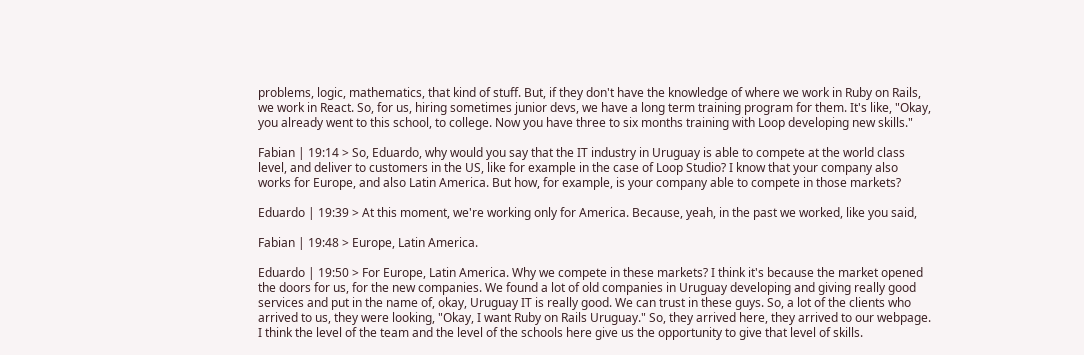problems, logic, mathematics, that kind of stuff. But, if they don't have the knowledge of where we work in Ruby on Rails, we work in React. So, for us, hiring sometimes junior devs, we have a long term training program for them. It's like, "Okay, you already went to this school, to college. Now you have three to six months training with Loop developing new skills."

Fabian | 19:14 > So, Eduardo, why would you say that the IT industry in Uruguay is able to compete at the world class level, and deliver to customers in the US, like for example in the case of Loop Studio? I know that your company also works for Europe, and also Latin America. But how, for example, is your company able to compete in those markets?

Eduardo | 19:39 > At this moment, we're working only for America. Because, yeah, in the past we worked, like you said,

Fabian | 19:48 > Europe, Latin America.

Eduardo | 19:50 > For Europe, Latin America. Why we compete in these markets? I think it's because the market opened the doors for us, for the new companies. We found a lot of old companies in Uruguay developing and giving really good services and put in the name of, okay, Uruguay IT is really good. We can trust in these guys. So, a lot of the clients who arrived to us, they were looking, "Okay, I want Ruby on Rails Uruguay." So, they arrived here, they arrived to our webpage. I think the level of the team and the level of the schools here give us the opportunity to give that level of skills.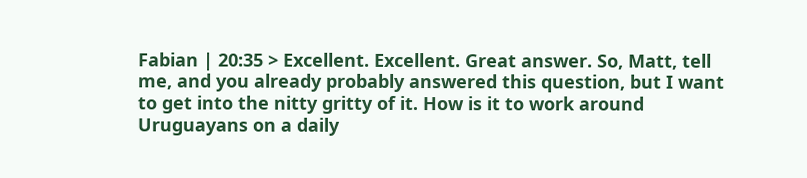Fabian | 20:35 > Excellent. Excellent. Great answer. So, Matt, tell me, and you already probably answered this question, but I want to get into the nitty gritty of it. How is it to work around Uruguayans on a daily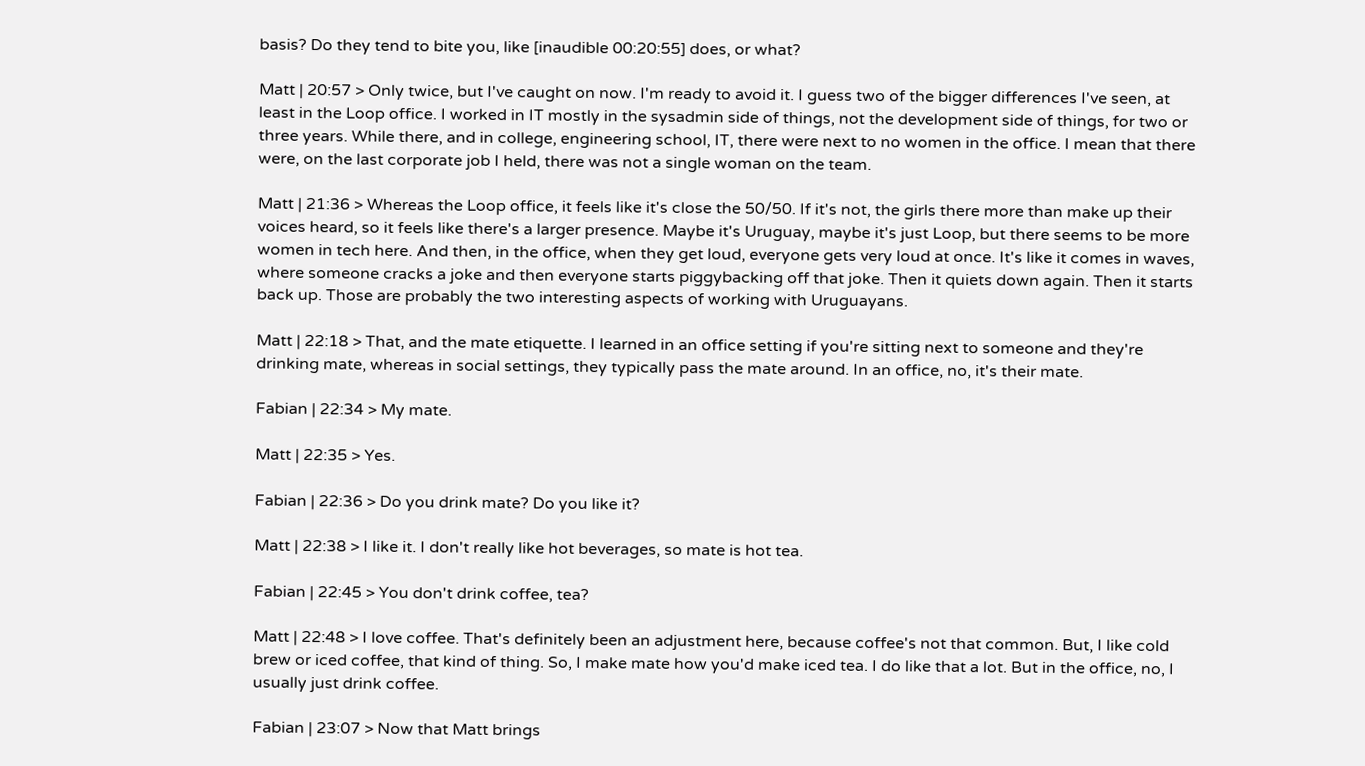basis? Do they tend to bite you, like [inaudible 00:20:55] does, or what?

Matt | 20:57 > Only twice, but I've caught on now. I'm ready to avoid it. I guess two of the bigger differences I've seen, at least in the Loop office. I worked in IT mostly in the sysadmin side of things, not the development side of things, for two or three years. While there, and in college, engineering school, IT, there were next to no women in the office. I mean that there were, on the last corporate job I held, there was not a single woman on the team.

Matt | 21:36 > Whereas the Loop office, it feels like it's close the 50/50. If it's not, the girls there more than make up their voices heard, so it feels like there's a larger presence. Maybe it's Uruguay, maybe it's just Loop, but there seems to be more women in tech here. And then, in the office, when they get loud, everyone gets very loud at once. It's like it comes in waves, where someone cracks a joke and then everyone starts piggybacking off that joke. Then it quiets down again. Then it starts back up. Those are probably the two interesting aspects of working with Uruguayans.

Matt | 22:18 > That, and the mate etiquette. I learned in an office setting if you're sitting next to someone and they're drinking mate, whereas in social settings, they typically pass the mate around. In an office, no, it's their mate.

Fabian | 22:34 > My mate.

Matt | 22:35 > Yes.

Fabian | 22:36 > Do you drink mate? Do you like it?

Matt | 22:38 > I like it. I don't really like hot beverages, so mate is hot tea.

Fabian | 22:45 > You don't drink coffee, tea?

Matt | 22:48 > I love coffee. That's definitely been an adjustment here, because coffee's not that common. But, I like cold brew or iced coffee, that kind of thing. So, I make mate how you'd make iced tea. I do like that a lot. But in the office, no, I usually just drink coffee.

Fabian | 23:07 > Now that Matt brings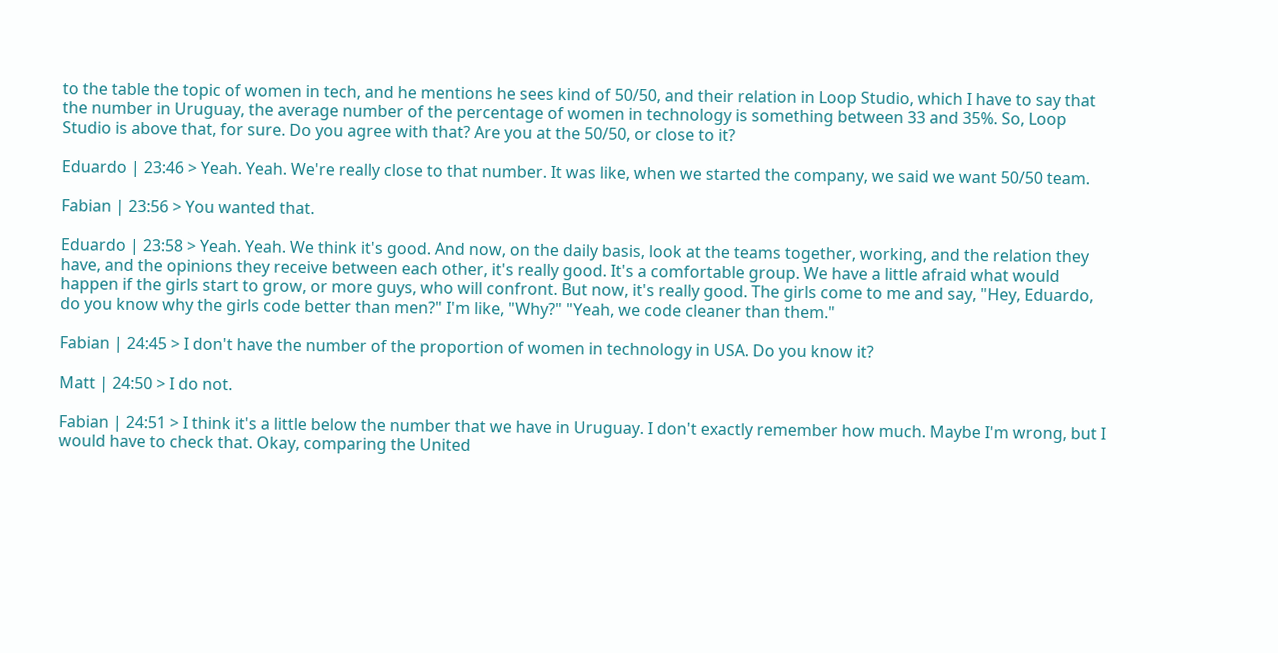to the table the topic of women in tech, and he mentions he sees kind of 50/50, and their relation in Loop Studio, which I have to say that the number in Uruguay, the average number of the percentage of women in technology is something between 33 and 35%. So, Loop Studio is above that, for sure. Do you agree with that? Are you at the 50/50, or close to it?

Eduardo | 23:46 > Yeah. Yeah. We're really close to that number. It was like, when we started the company, we said we want 50/50 team.

Fabian | 23:56 > You wanted that.

Eduardo | 23:58 > Yeah. Yeah. We think it's good. And now, on the daily basis, look at the teams together, working, and the relation they have, and the opinions they receive between each other, it's really good. It's a comfortable group. We have a little afraid what would happen if the girls start to grow, or more guys, who will confront. But now, it's really good. The girls come to me and say, "Hey, Eduardo, do you know why the girls code better than men?" I'm like, "Why?" "Yeah, we code cleaner than them."

Fabian | 24:45 > I don't have the number of the proportion of women in technology in USA. Do you know it?

Matt | 24:50 > I do not.

Fabian | 24:51 > I think it's a little below the number that we have in Uruguay. I don't exactly remember how much. Maybe I'm wrong, but I would have to check that. Okay, comparing the United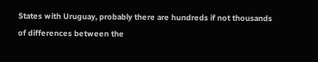States with Uruguay, probably there are hundreds if not thousands of differences between the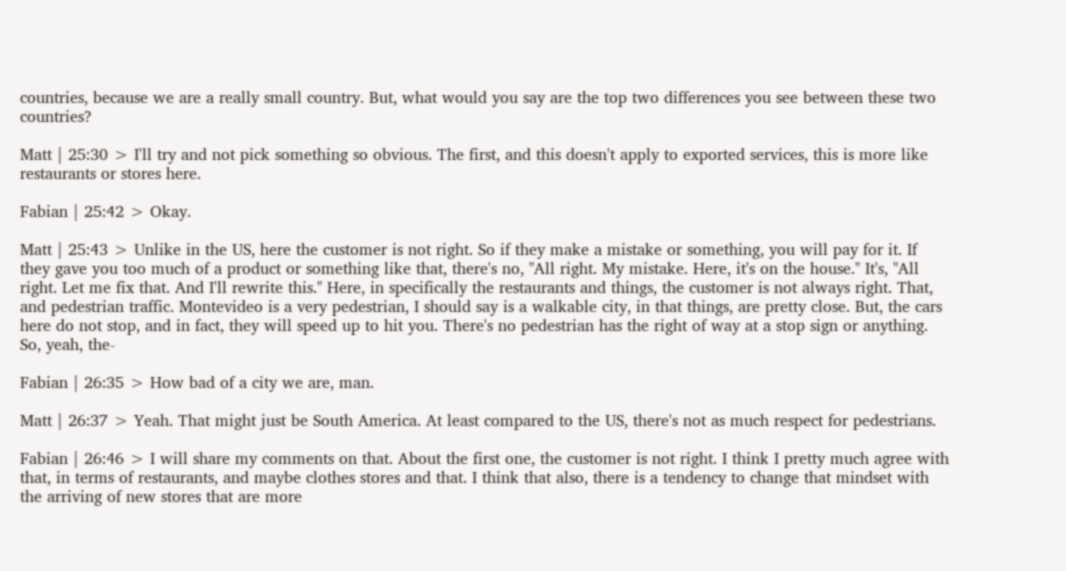countries, because we are a really small country. But, what would you say are the top two differences you see between these two countries?

Matt | 25:30 > I'll try and not pick something so obvious. The first, and this doesn't apply to exported services, this is more like restaurants or stores here.

Fabian | 25:42 > Okay.

Matt | 25:43 > Unlike in the US, here the customer is not right. So if they make a mistake or something, you will pay for it. If they gave you too much of a product or something like that, there's no, "All right. My mistake. Here, it's on the house." It's, "All right. Let me fix that. And I'll rewrite this." Here, in specifically the restaurants and things, the customer is not always right. That, and pedestrian traffic. Montevideo is a very pedestrian, I should say is a walkable city, in that things, are pretty close. But, the cars here do not stop, and in fact, they will speed up to hit you. There's no pedestrian has the right of way at a stop sign or anything. So, yeah, the-

Fabian | 26:35 > How bad of a city we are, man.

Matt | 26:37 > Yeah. That might just be South America. At least compared to the US, there's not as much respect for pedestrians.

Fabian | 26:46 > I will share my comments on that. About the first one, the customer is not right. I think I pretty much agree with that, in terms of restaurants, and maybe clothes stores and that. I think that also, there is a tendency to change that mindset with the arriving of new stores that are more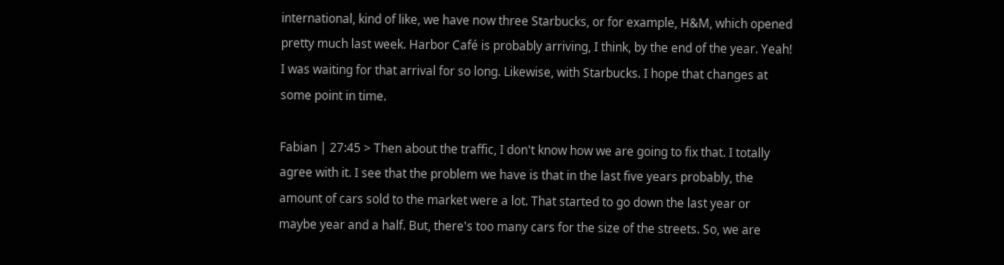international, kind of like, we have now three Starbucks, or for example, H&M, which opened pretty much last week. Harbor Café is probably arriving, I think, by the end of the year. Yeah! I was waiting for that arrival for so long. Likewise, with Starbucks. I hope that changes at some point in time.

Fabian | 27:45 > Then about the traffic, I don't know how we are going to fix that. I totally agree with it. I see that the problem we have is that in the last five years probably, the amount of cars sold to the market were a lot. That started to go down the last year or maybe year and a half. But, there's too many cars for the size of the streets. So, we are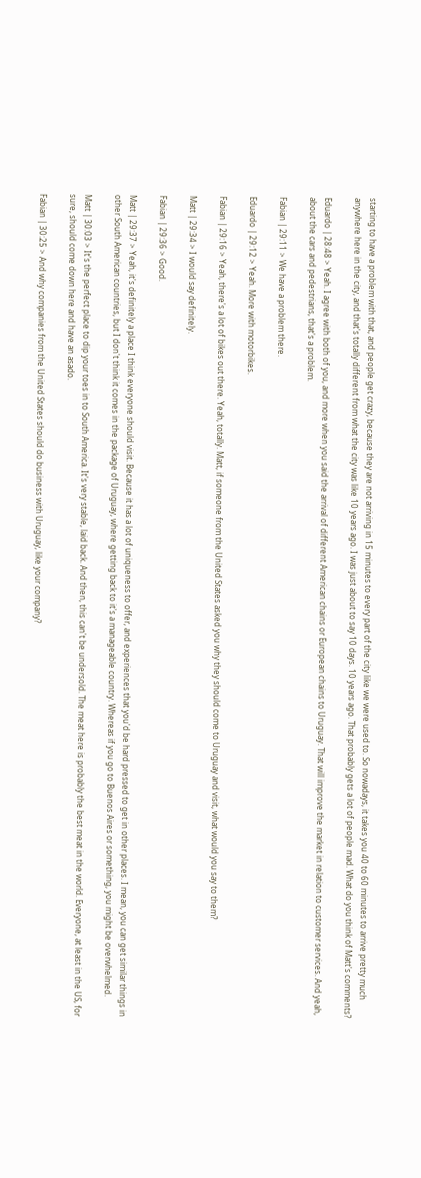starting to have a problem with that, and people get crazy, because they are not arriving in 15 minutes to every part of the city like we were used to. So nowadays, it takes you 40 to 60 minutes to arrive pretty much anywhere here in the city, and that's totally different from what the city was like 10 years ago. I was just about to say 10 days. 10 years ago. That probably gets a lot of people mad. What do you think of Matt's comments?

Eduardo | 28:48 > Yeah. I agree with both of you, and more when you said the arrival of different American chains or European chains to Uruguay. That will improve the market in relation to customer services. And yeah, about the cars and pedestrians, that's a problem.

Fabian | 29:11 > We have a problem there.

Eduardo | 29:12 > Yeah. More with motorbikes.

Fabian | 29:16 > Yeah, there's a lot of bikes out there. Yeah, totally. Matt, if someone from the United States asked you why they should come to Uruguay and visit, what would you say to them?

Matt | 29:34 > I would say definitely.

Fabian | 29:36 > Good.

Matt | 29:37 > Yeah, it's definitely a place I think everyone should visit. Because it has a lot of uniqueness to offer, and experiences that you'd be hard pressed to get in other places. I mean, you can get similar things in other South American countries, but I don't think it comes in the package of Uruguay, where getting back to it's a manageable country. Whereas if you go to Buenos Aires or something, you might be overwhelmed.

Matt | 30:03 > It's the perfect place to dip your toes in to South America. It's very stable, laid back. And then, this can't be undersold. The meat here is probably the best meat in the world. Everyone, at least in the US, for sure, should come down here and have an asado.

Fabian | 30:25 > And why companies from the United States should do business with Uruguay, like your company?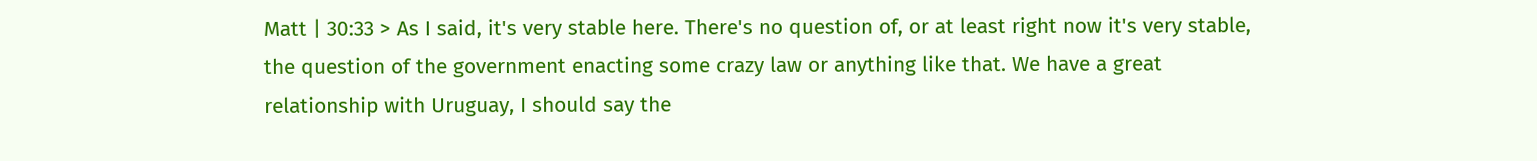Matt | 30:33 > As I said, it's very stable here. There's no question of, or at least right now it's very stable, the question of the government enacting some crazy law or anything like that. We have a great relationship with Uruguay, I should say the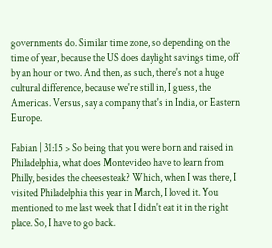governments do. Similar time zone, so depending on the time of year, because the US does daylight savings time, off by an hour or two. And then, as such, there's not a huge cultural difference, because we're still in, I guess, the Americas. Versus, say a company that's in India, or Eastern Europe.

Fabian | 31:15 > So being that you were born and raised in Philadelphia, what does Montevideo have to learn from Philly, besides the cheesesteak? Which, when I was there, I visited Philadelphia this year in March, I loved it. You mentioned to me last week that I didn't eat it in the right place. So, I have to go back.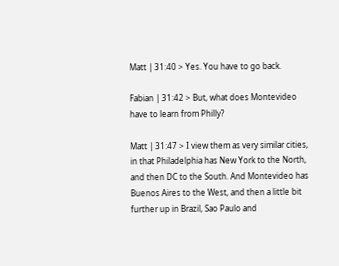Matt | 31:40 > Yes. You have to go back.

Fabian | 31:42 > But, what does Montevideo have to learn from Philly?

Matt | 31:47 > I view them as very similar cities, in that Philadelphia has New York to the North, and then DC to the South. And Montevideo has Buenos Aires to the West, and then a little bit further up in Brazil, Sao Paulo and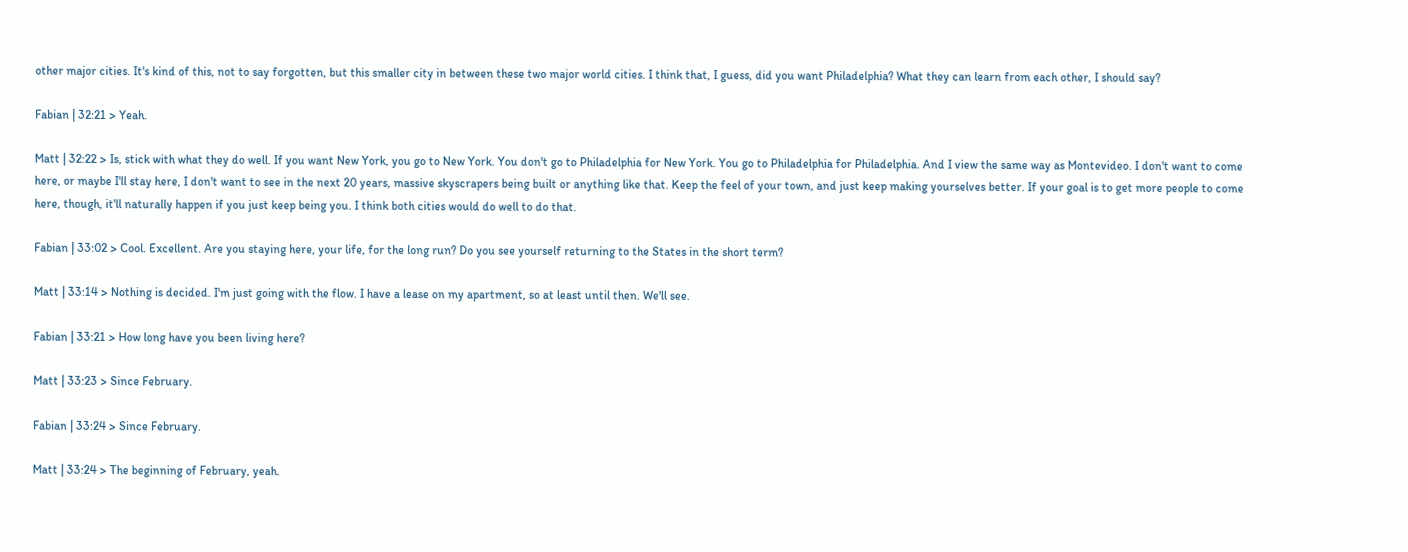other major cities. It's kind of this, not to say forgotten, but this smaller city in between these two major world cities. I think that, I guess, did you want Philadelphia? What they can learn from each other, I should say?

Fabian | 32:21 > Yeah.

Matt | 32:22 > Is, stick with what they do well. If you want New York, you go to New York. You don't go to Philadelphia for New York. You go to Philadelphia for Philadelphia. And I view the same way as Montevideo. I don't want to come here, or maybe I'll stay here, I don't want to see in the next 20 years, massive skyscrapers being built or anything like that. Keep the feel of your town, and just keep making yourselves better. If your goal is to get more people to come here, though, it'll naturally happen if you just keep being you. I think both cities would do well to do that.

Fabian | 33:02 > Cool. Excellent. Are you staying here, your life, for the long run? Do you see yourself returning to the States in the short term?

Matt | 33:14 > Nothing is decided. I'm just going with the flow. I have a lease on my apartment, so at least until then. We'll see.

Fabian | 33:21 > How long have you been living here?

Matt | 33:23 > Since February.

Fabian | 33:24 > Since February.

Matt | 33:24 > The beginning of February, yeah.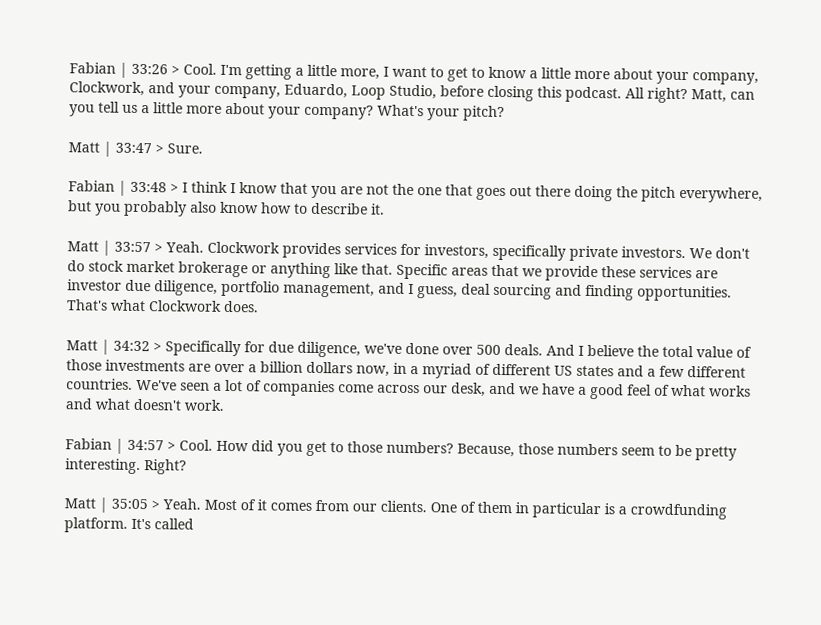Fabian | 33:26 > Cool. I'm getting a little more, I want to get to know a little more about your company, Clockwork, and your company, Eduardo, Loop Studio, before closing this podcast. All right? Matt, can you tell us a little more about your company? What's your pitch?

Matt | 33:47 > Sure.

Fabian | 33:48 > I think I know that you are not the one that goes out there doing the pitch everywhere, but you probably also know how to describe it.

Matt | 33:57 > Yeah. Clockwork provides services for investors, specifically private investors. We don't do stock market brokerage or anything like that. Specific areas that we provide these services are investor due diligence, portfolio management, and I guess, deal sourcing and finding opportunities. That's what Clockwork does.

Matt | 34:32 > Specifically for due diligence, we've done over 500 deals. And I believe the total value of those investments are over a billion dollars now, in a myriad of different US states and a few different countries. We've seen a lot of companies come across our desk, and we have a good feel of what works and what doesn't work.

Fabian | 34:57 > Cool. How did you get to those numbers? Because, those numbers seem to be pretty interesting. Right?

Matt | 35:05 > Yeah. Most of it comes from our clients. One of them in particular is a crowdfunding platform. It's called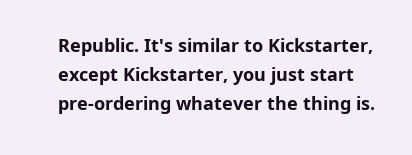Republic. It's similar to Kickstarter, except Kickstarter, you just start pre-ordering whatever the thing is.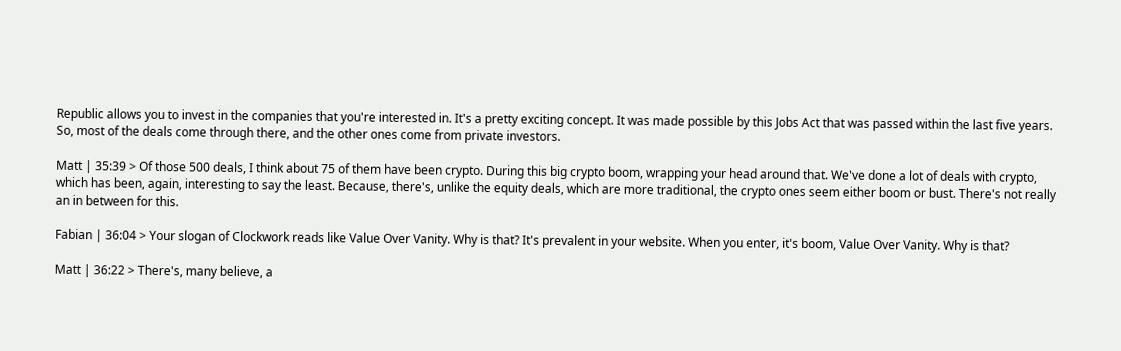Republic allows you to invest in the companies that you're interested in. It's a pretty exciting concept. It was made possible by this Jobs Act that was passed within the last five years. So, most of the deals come through there, and the other ones come from private investors.

Matt | 35:39 > Of those 500 deals, I think about 75 of them have been crypto. During this big crypto boom, wrapping your head around that. We've done a lot of deals with crypto, which has been, again, interesting to say the least. Because, there's, unlike the equity deals, which are more traditional, the crypto ones seem either boom or bust. There's not really an in between for this.

Fabian | 36:04 > Your slogan of Clockwork reads like Value Over Vanity. Why is that? It's prevalent in your website. When you enter, it's boom, Value Over Vanity. Why is that?

Matt | 36:22 > There's, many believe, a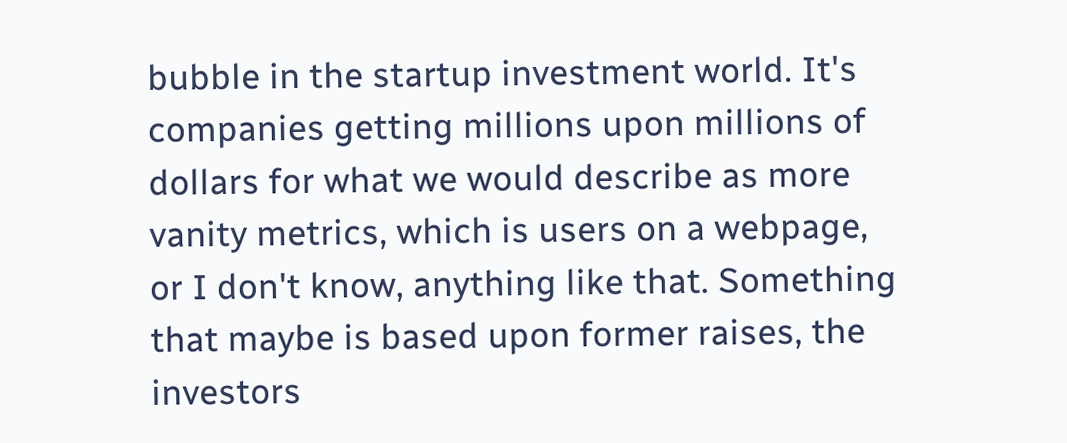bubble in the startup investment world. It's companies getting millions upon millions of dollars for what we would describe as more vanity metrics, which is users on a webpage, or I don't know, anything like that. Something that maybe is based upon former raises, the investors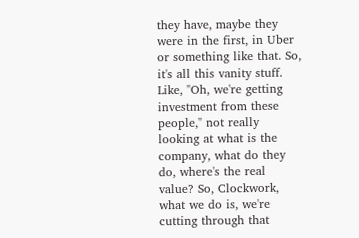they have, maybe they were in the first, in Uber or something like that. So, it's all this vanity stuff. Like, "Oh, we're getting investment from these people," not really looking at what is the company, what do they do, where's the real value? So, Clockwork, what we do is, we're cutting through that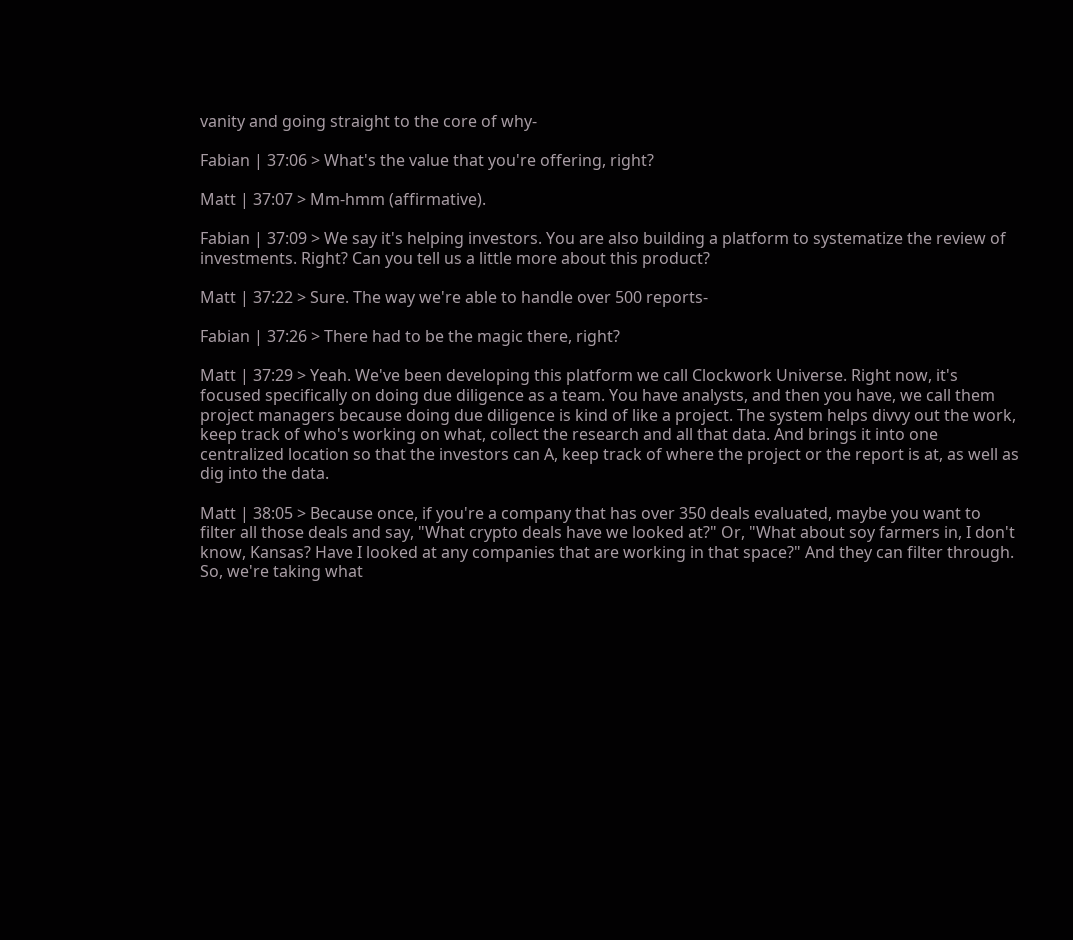vanity and going straight to the core of why-

Fabian | 37:06 > What's the value that you're offering, right?

Matt | 37:07 > Mm-hmm (affirmative).

Fabian | 37:09 > We say it's helping investors. You are also building a platform to systematize the review of investments. Right? Can you tell us a little more about this product?

Matt | 37:22 > Sure. The way we're able to handle over 500 reports-

Fabian | 37:26 > There had to be the magic there, right?

Matt | 37:29 > Yeah. We've been developing this platform we call Clockwork Universe. Right now, it's focused specifically on doing due diligence as a team. You have analysts, and then you have, we call them project managers because doing due diligence is kind of like a project. The system helps divvy out the work, keep track of who's working on what, collect the research and all that data. And brings it into one centralized location so that the investors can A, keep track of where the project or the report is at, as well as dig into the data.

Matt | 38:05 > Because once, if you're a company that has over 350 deals evaluated, maybe you want to filter all those deals and say, "What crypto deals have we looked at?" Or, "What about soy farmers in, I don't know, Kansas? Have I looked at any companies that are working in that space?" And they can filter through. So, we're taking what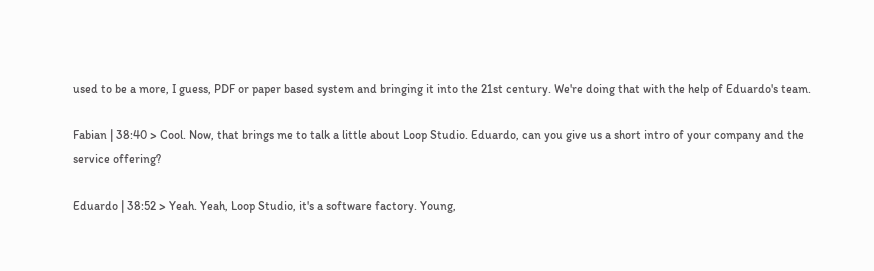used to be a more, I guess, PDF or paper based system and bringing it into the 21st century. We're doing that with the help of Eduardo's team.

Fabian | 38:40 > Cool. Now, that brings me to talk a little about Loop Studio. Eduardo, can you give us a short intro of your company and the service offering?

Eduardo | 38:52 > Yeah. Yeah, Loop Studio, it's a software factory. Young,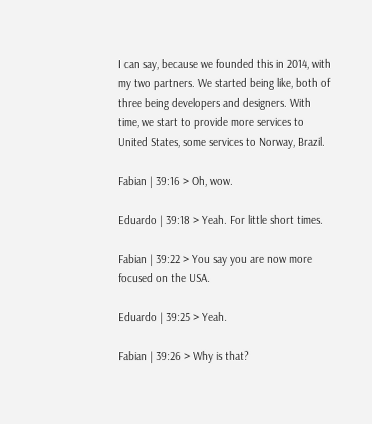I can say, because we founded this in 2014, with my two partners. We started being like, both of three being developers and designers. With time, we start to provide more services to United States, some services to Norway, Brazil.

Fabian | 39:16 > Oh, wow.

Eduardo | 39:18 > Yeah. For little short times.

Fabian | 39:22 > You say you are now more focused on the USA.

Eduardo | 39:25 > Yeah.

Fabian | 39:26 > Why is that?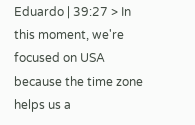Eduardo | 39:27 > In this moment, we're focused on USA because the time zone helps us a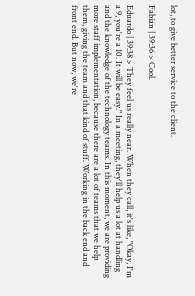lot, to give better service to the client.

Fabian | 39:36 > Cool.

Eduardo | 39:38 > They feel us really near. When they call, it's like, "Okay, I'm a 9, you're a 10. It will be easy." In a meeting, they'll help us a lot at handling and the knowledge of the technology teams. In this moment, we are providing more staff implementation, because there are a lot of teams that we help them, giving the team and that kind of stuff. Working in the back end and front end. But now, we're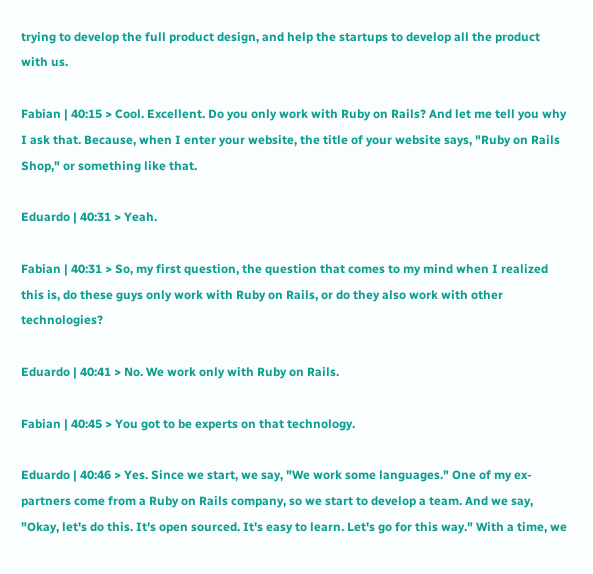trying to develop the full product design, and help the startups to develop all the product with us.

Fabian | 40:15 > Cool. Excellent. Do you only work with Ruby on Rails? And let me tell you why I ask that. Because, when I enter your website, the title of your website says, "Ruby on Rails Shop," or something like that.

Eduardo | 40:31 > Yeah.

Fabian | 40:31 > So, my first question, the question that comes to my mind when I realized this is, do these guys only work with Ruby on Rails, or do they also work with other technologies?

Eduardo | 40:41 > No. We work only with Ruby on Rails.

Fabian | 40:45 > You got to be experts on that technology.

Eduardo | 40:46 > Yes. Since we start, we say, "We work some languages." One of my ex-partners come from a Ruby on Rails company, so we start to develop a team. And we say, "Okay, let's do this. It's open sourced. It's easy to learn. Let's go for this way." With a time, we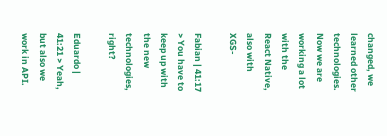changed, we learned other technologies. Now we are working a lot with the React Native, also with XGS-

Fabian | 41:17 > You have to keep up with the new technologies, right?

Eduardo | 41:21 > Yeah, but also we work in API.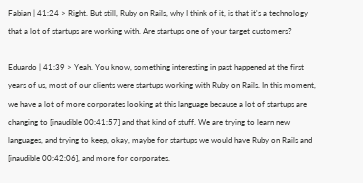Fabian | 41:24 > Right. But still, Ruby on Rails, why I think of it, is that it's a technology that a lot of startups are working with. Are startups one of your target customers?

Eduardo | 41:39 > Yeah. You know, something interesting in past happened at the first years of us, most of our clients were startups working with Ruby on Rails. In this moment, we have a lot of more corporates looking at this language because a lot of startups are changing to [inaudible 00:41:57] and that kind of stuff. We are trying to learn new languages, and trying to keep, okay, maybe for startups we would have Ruby on Rails and [inaudible 00:42:06], and more for corporates.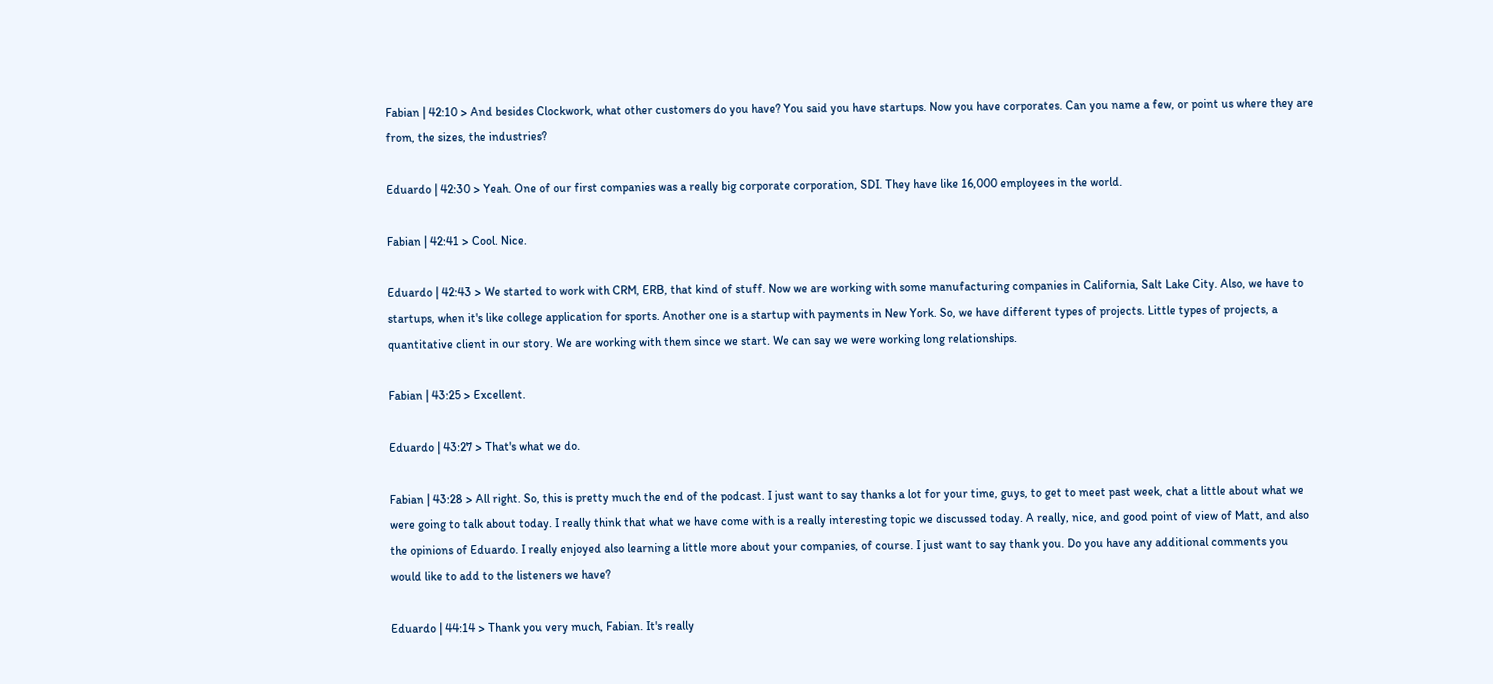Fabian | 42:10 > And besides Clockwork, what other customers do you have? You said you have startups. Now you have corporates. Can you name a few, or point us where they are from, the sizes, the industries?

Eduardo | 42:30 > Yeah. One of our first companies was a really big corporate corporation, SDI. They have like 16,000 employees in the world.

Fabian | 42:41 > Cool. Nice.

Eduardo | 42:43 > We started to work with CRM, ERB, that kind of stuff. Now we are working with some manufacturing companies in California, Salt Lake City. Also, we have to startups, when it's like college application for sports. Another one is a startup with payments in New York. So, we have different types of projects. Little types of projects, a quantitative client in our story. We are working with them since we start. We can say we were working long relationships.

Fabian | 43:25 > Excellent.

Eduardo | 43:27 > That's what we do.

Fabian | 43:28 > All right. So, this is pretty much the end of the podcast. I just want to say thanks a lot for your time, guys, to get to meet past week, chat a little about what we were going to talk about today. I really think that what we have come with is a really interesting topic we discussed today. A really, nice, and good point of view of Matt, and also the opinions of Eduardo. I really enjoyed also learning a little more about your companies, of course. I just want to say thank you. Do you have any additional comments you would like to add to the listeners we have?

Eduardo | 44:14 > Thank you very much, Fabian. It's really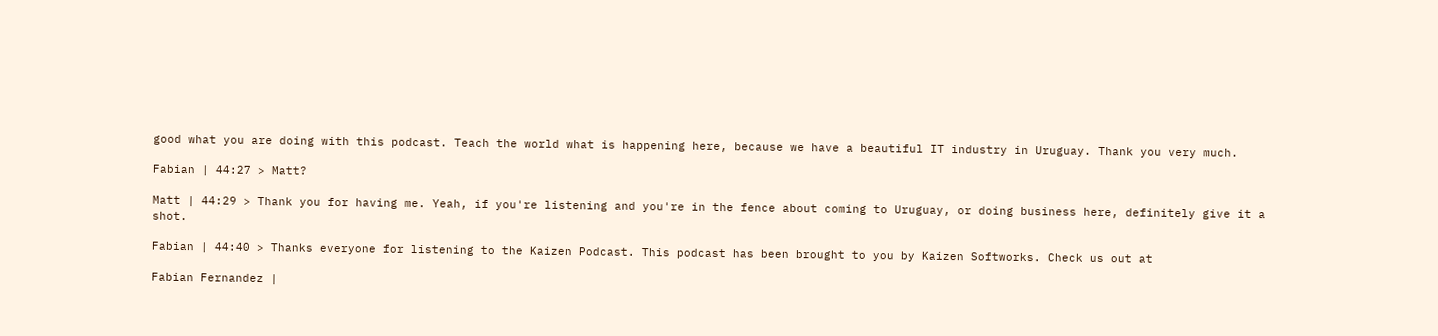good what you are doing with this podcast. Teach the world what is happening here, because we have a beautiful IT industry in Uruguay. Thank you very much.

Fabian | 44:27 > Matt?

Matt | 44:29 > Thank you for having me. Yeah, if you're listening and you're in the fence about coming to Uruguay, or doing business here, definitely give it a shot.

Fabian | 44:40 > Thanks everyone for listening to the Kaizen Podcast. This podcast has been brought to you by Kaizen Softworks. Check us out at

Fabian Fernandez |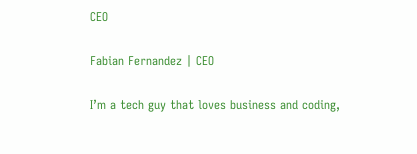CEO

Fabian Fernandez | CEO

I’m a tech guy that loves business and coding,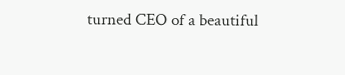turned CEO of a beautiful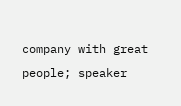company with great people; speaker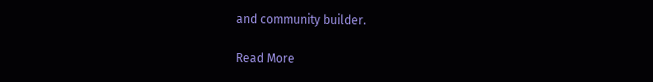and community builder.

Read More